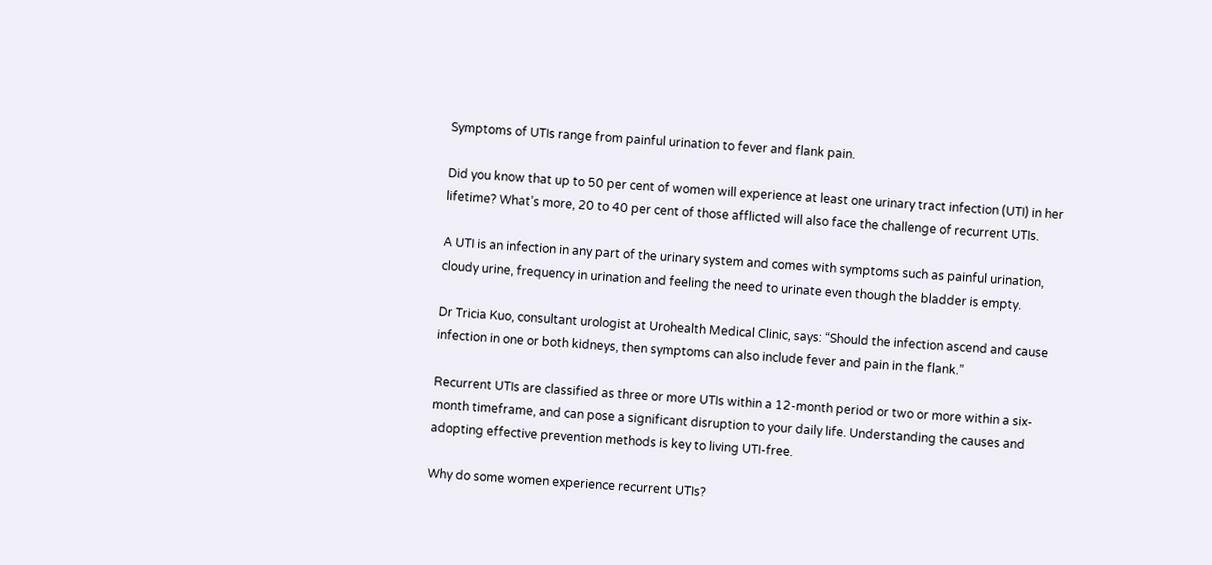Symptoms of UTIs range from painful urination to fever and flank pain.

Did you know that up to 50 per cent of women will experience at least one urinary tract infection (UTI) in her lifetime? What’s more, 20 to 40 per cent of those afflicted will also face the challenge of recurrent UTIs.

A UTI is an infection in any part of the urinary system and comes with symptoms such as painful urination, cloudy urine, frequency in urination and feeling the need to urinate even though the bladder is empty.

Dr Tricia Kuo, consultant urologist at Urohealth Medical Clinic, says: “Should the infection ascend and cause infection in one or both kidneys, then symptoms can also include fever and pain in the flank.”

Recurrent UTIs are classified as three or more UTIs within a 12-month period or two or more within a six-month timeframe, and can pose a significant disruption to your daily life. Understanding the causes and adopting effective prevention methods is key to living UTI-free.

Why do some women experience recurrent UTIs?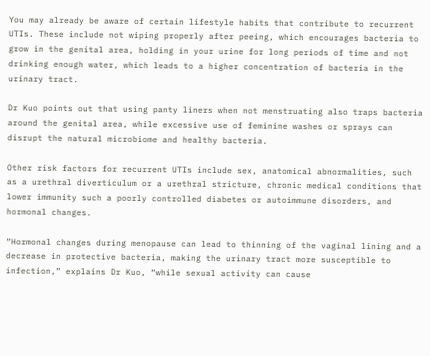You may already be aware of certain lifestyle habits that contribute to recurrent UTIs. These include not wiping properly after peeing, which encourages bacteria to grow in the genital area, holding in your urine for long periods of time and not drinking enough water, which leads to a higher concentration of bacteria in the urinary tract.

Dr Kuo points out that using panty liners when not menstruating also traps bacteria around the genital area, while excessive use of feminine washes or sprays can disrupt the natural microbiome and healthy bacteria.

Other risk factors for recurrent UTIs include sex, anatomical abnormalities, such as a urethral diverticulum or a urethral stricture, chronic medical conditions that lower immunity such a poorly controlled diabetes or autoimmune disorders, and hormonal changes.

“Hormonal changes during menopause can lead to thinning of the vaginal lining and a decrease in protective bacteria, making the urinary tract more susceptible to infection,” explains Dr Kuo, “while sexual activity can cause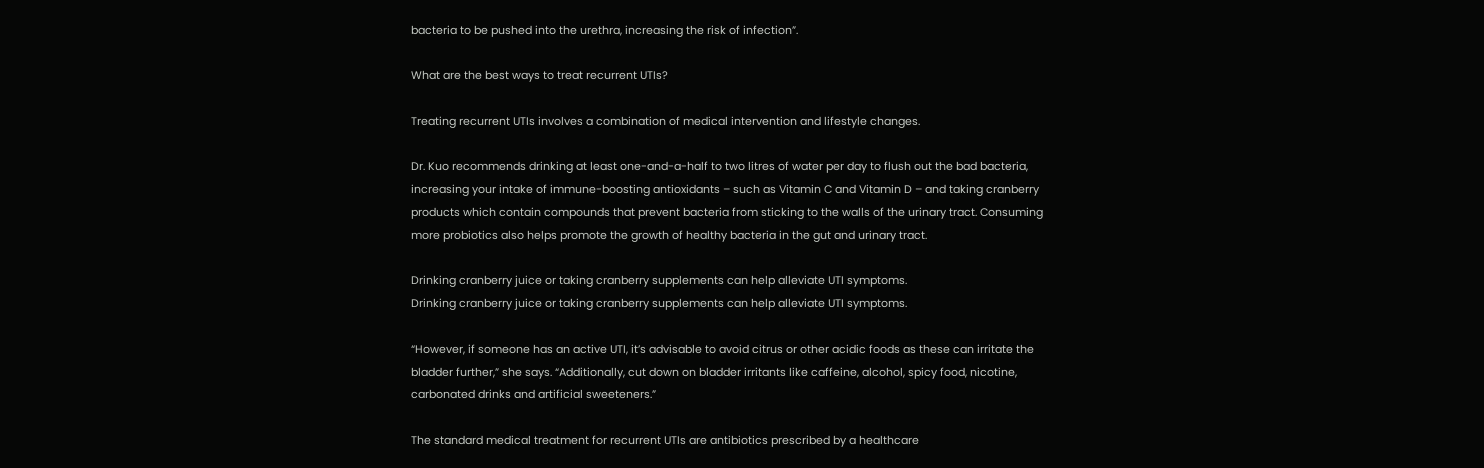bacteria to be pushed into the urethra, increasing the risk of infection”.

What are the best ways to treat recurrent UTIs?

Treating recurrent UTIs involves a combination of medical intervention and lifestyle changes.

Dr. Kuo recommends drinking at least one-and-a-half to two litres of water per day to flush out the bad bacteria, increasing your intake of immune-boosting antioxidants – such as Vitamin C and Vitamin D – and taking cranberry products which contain compounds that prevent bacteria from sticking to the walls of the urinary tract. Consuming more probiotics also helps promote the growth of healthy bacteria in the gut and urinary tract.

Drinking cranberry juice or taking cranberry supplements can help alleviate UTI symptoms.
Drinking cranberry juice or taking cranberry supplements can help alleviate UTI symptoms.

“However, if someone has an active UTI, it’s advisable to avoid citrus or other acidic foods as these can irritate the bladder further,” she says. “Additionally, cut down on bladder irritants like caffeine, alcohol, spicy food, nicotine, carbonated drinks and artificial sweeteners.”

The standard medical treatment for recurrent UTIs are antibiotics prescribed by a healthcare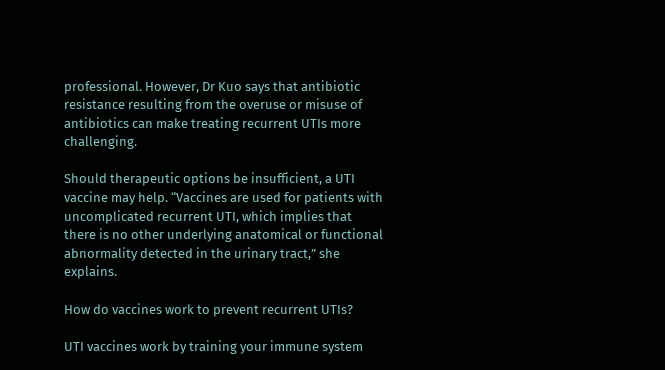professional. However, Dr Kuo says that antibiotic resistance resulting from the overuse or misuse of antibiotics can make treating recurrent UTIs more challenging.

Should therapeutic options be insufficient, a UTI vaccine may help. “Vaccines are used for patients with uncomplicated recurrent UTI, which implies that there is no other underlying anatomical or functional abnormality detected in the urinary tract,” she explains.

How do vaccines work to prevent recurrent UTIs?

UTI vaccines work by training your immune system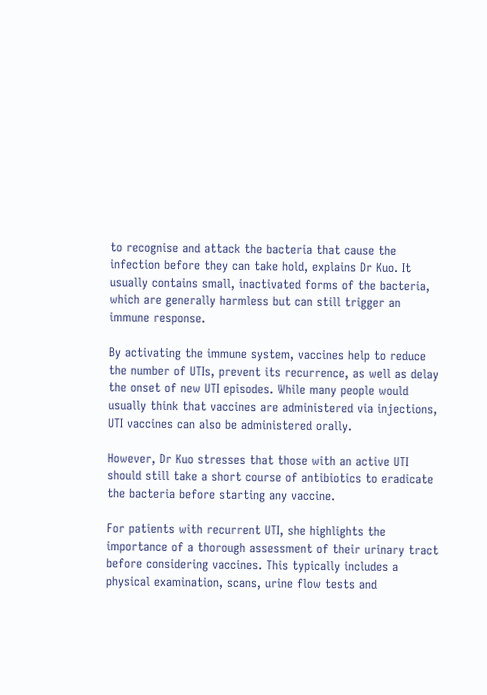to recognise and attack the bacteria that cause the infection before they can take hold, explains Dr Kuo. It usually contains small, inactivated forms of the bacteria, which are generally harmless but can still trigger an immune response.

By activating the immune system, vaccines help to reduce the number of UTIs, prevent its recurrence, as well as delay the onset of new UTI episodes. While many people would usually think that vaccines are administered via injections, UTI vaccines can also be administered orally.

However, Dr Kuo stresses that those with an active UTI should still take a short course of antibiotics to eradicate the bacteria before starting any vaccine.

For patients with recurrent UTI, she highlights the importance of a thorough assessment of their urinary tract before considering vaccines. This typically includes a physical examination, scans, urine flow tests and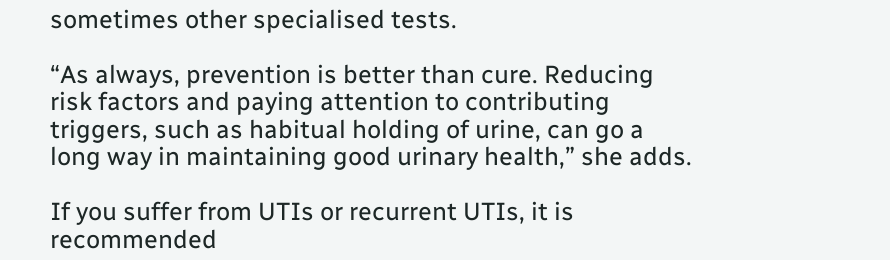sometimes other specialised tests.

“As always, prevention is better than cure. Reducing risk factors and paying attention to contributing triggers, such as habitual holding of urine, can go a long way in maintaining good urinary health,” she adds.

If you suffer from UTIs or recurrent UTIs, it is recommended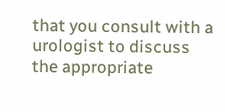that you consult with a urologist to discuss the appropriate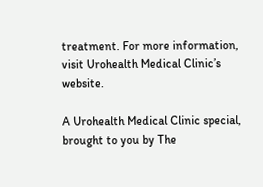treatment. For more information, visit Urohealth Medical Clinic’s website.

A Urohealth Medical Clinic special, brought to you by The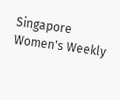Singapore Women's Weekly